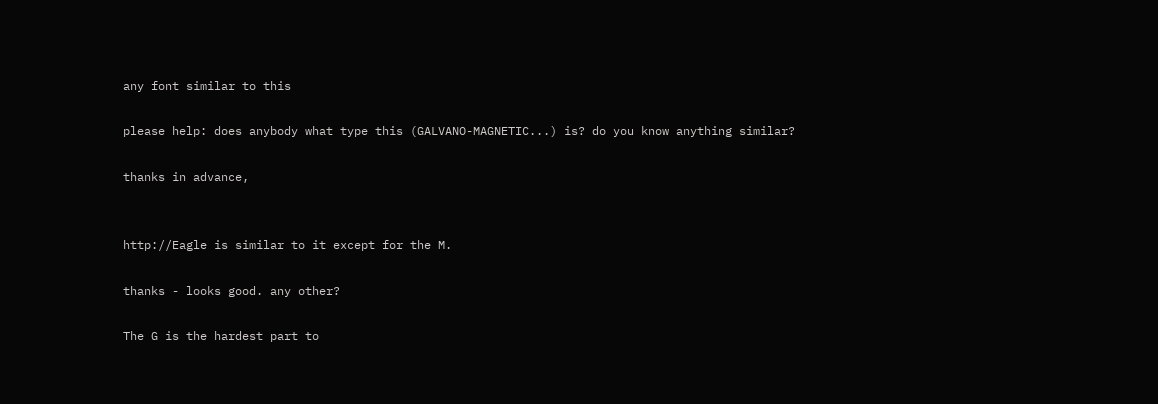any font similar to this

please help: does anybody what type this (GALVANO-MAGNETIC...) is? do you know anything similar?

thanks in advance,


http://Eagle is similar to it except for the M.

thanks - looks good. any other?

The G is the hardest part to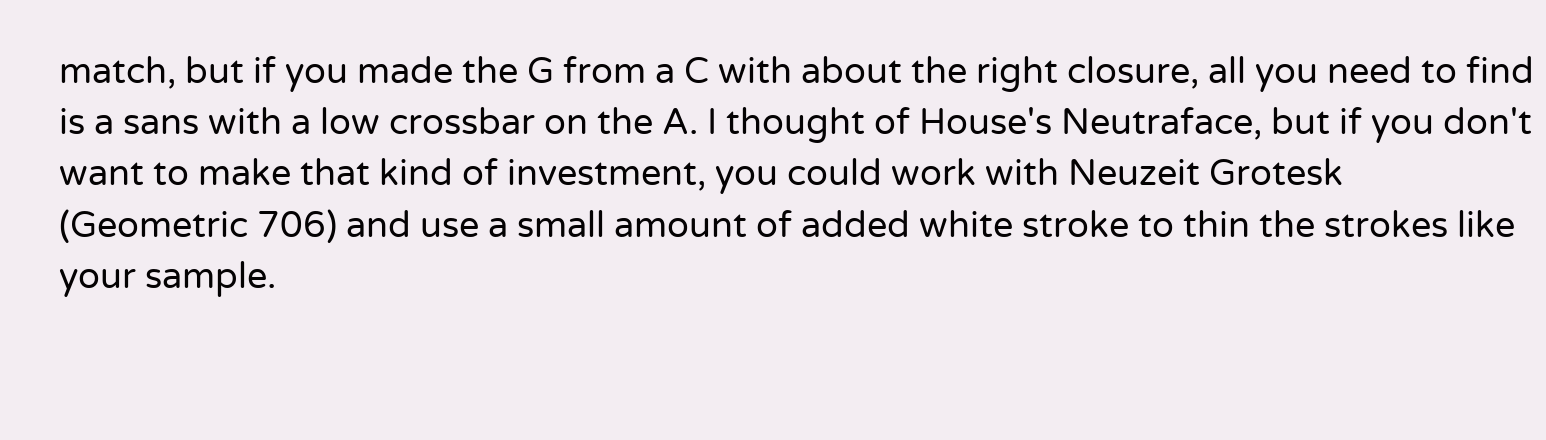match, but if you made the G from a C with about the right closure, all you need to find is a sans with a low crossbar on the A. I thought of House's Neutraface, but if you don't want to make that kind of investment, you could work with Neuzeit Grotesk (Geometric 706) and use a small amount of added white stroke to thin the strokes like your sample.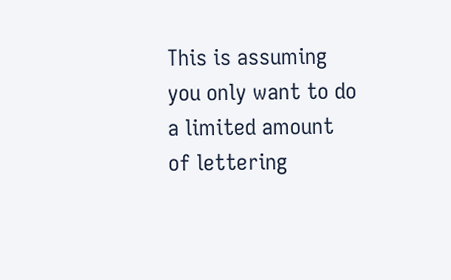This is assuming you only want to do a limited amount of lettering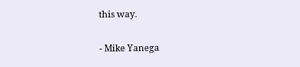this way.

- Mike Yanega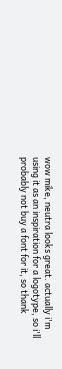wow mike, neutra looks great. actually i'm using it as an inspiration for a logotype, so i'll probably not buy a font for it, so thank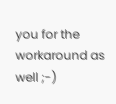you for the workaround as well ;-)